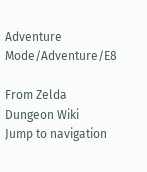Adventure Mode/Adventure/E8

From Zelda Dungeon Wiki
Jump to navigation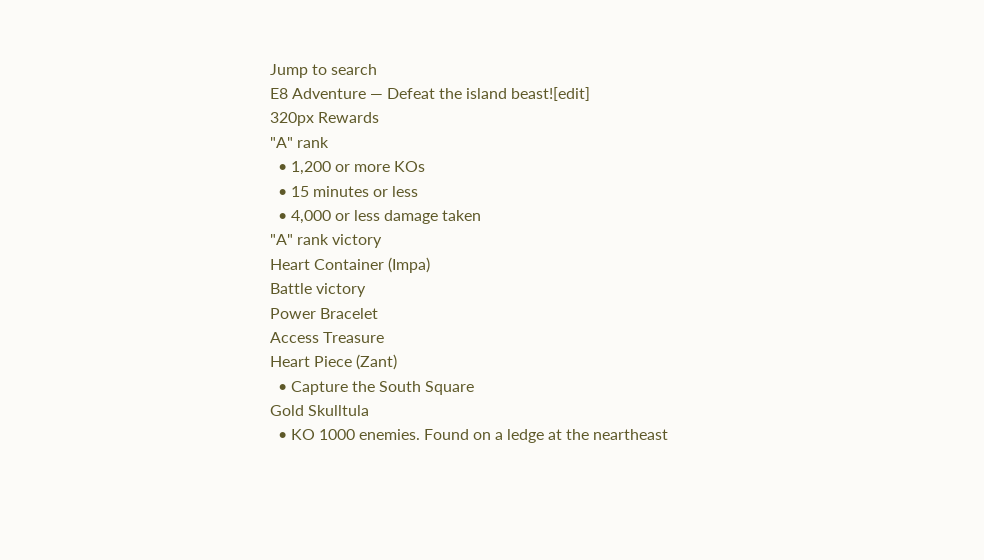Jump to search
E8 Adventure — Defeat the island beast![edit]
320px Rewards
"A" rank
  • 1,200 or more KOs
  • 15 minutes or less
  • 4,000 or less damage taken
"A" rank victory
Heart Container (Impa)
Battle victory
Power Bracelet
Access Treasure
Heart Piece (Zant)
  • Capture the South Square
Gold Skulltula
  • KO 1000 enemies. Found on a ledge at the neartheast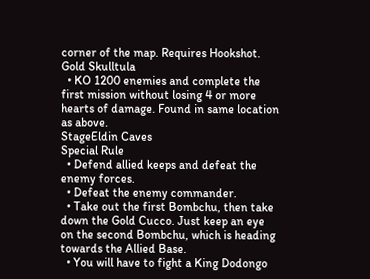corner of the map. Requires Hookshot.
Gold Skulltula
  • KO 1200 enemies and complete the first mission without losing 4 or more hearts of damage. Found in same location as above.
StageEldin Caves
Special Rule
  • Defend allied keeps and defeat the enemy forces.
  • Defeat the enemy commander.
  • Take out the first Bombchu, then take down the Gold Cucco. Just keep an eye on the second Bombchu, which is heading towards the Allied Base.
  • You will have to fight a King Dodongo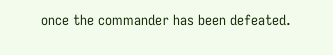once the commander has been defeated.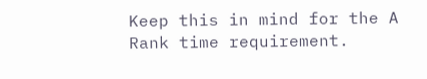Keep this in mind for the A Rank time requirement.